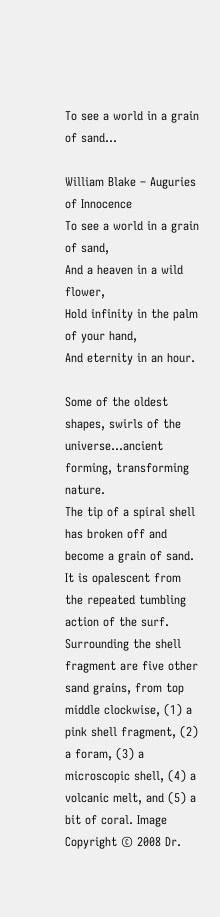To see a world in a grain of sand…

William Blake – Auguries of Innocence
To see a world in a grain of sand,
And a heaven in a wild flower,
Hold infinity in the palm of your hand,
And eternity in an hour.

Some of the oldest shapes, swirls of the universe…ancient forming, transforming nature.
The tip of a spiral shell has broken off and become a grain of sand. It is opalescent from the repeated tumbling action of the surf. Surrounding the shell fragment are five other sand grains, from top middle clockwise, (1) a pink shell fragment, (2) a foram, (3) a microscopic shell, (4) a volcanic melt, and (5) a bit of coral. Image Copyright © 2008 Dr.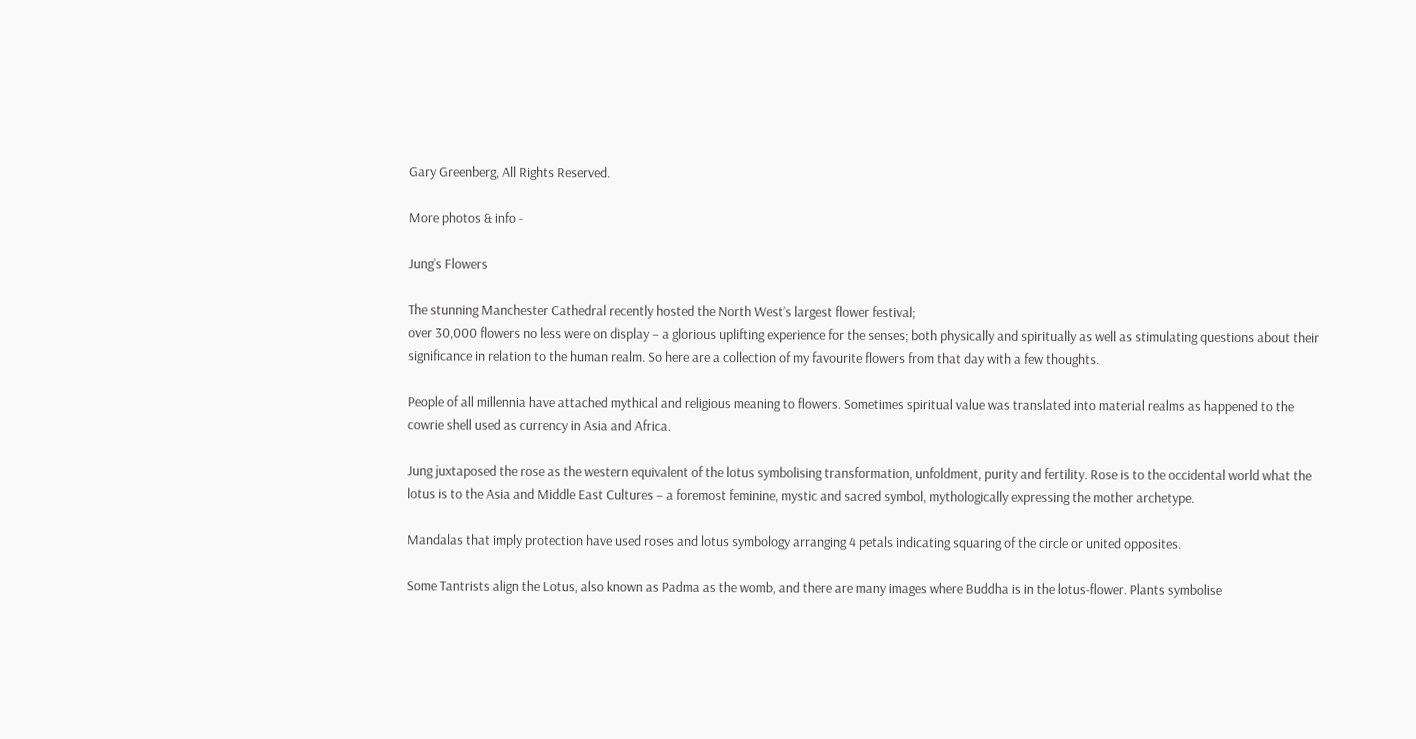Gary Greenberg, All Rights Reserved.

More photos & info -

Jung’s Flowers

The stunning Manchester Cathedral recently hosted the North West’s largest flower festival;
over 30,000 flowers no less were on display – a glorious uplifting experience for the senses; both physically and spiritually as well as stimulating questions about their significance in relation to the human realm. So here are a collection of my favourite flowers from that day with a few thoughts.

People of all millennia have attached mythical and religious meaning to flowers. Sometimes spiritual value was translated into material realms as happened to the cowrie shell used as currency in Asia and Africa.

Jung juxtaposed the rose as the western equivalent of the lotus symbolising transformation, unfoldment, purity and fertility. Rose is to the occidental world what the lotus is to the Asia and Middle East Cultures – a foremost feminine, mystic and sacred symbol, mythologically expressing the mother archetype.

Mandalas that imply protection have used roses and lotus symbology arranging 4 petals indicating squaring of the circle or united opposites.

Some Tantrists align the Lotus, also known as Padma as the womb, and there are many images where Buddha is in the lotus-flower. Plants symbolise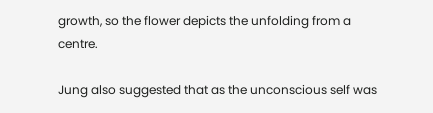growth, so the flower depicts the unfolding from a centre.

Jung also suggested that as the unconscious self was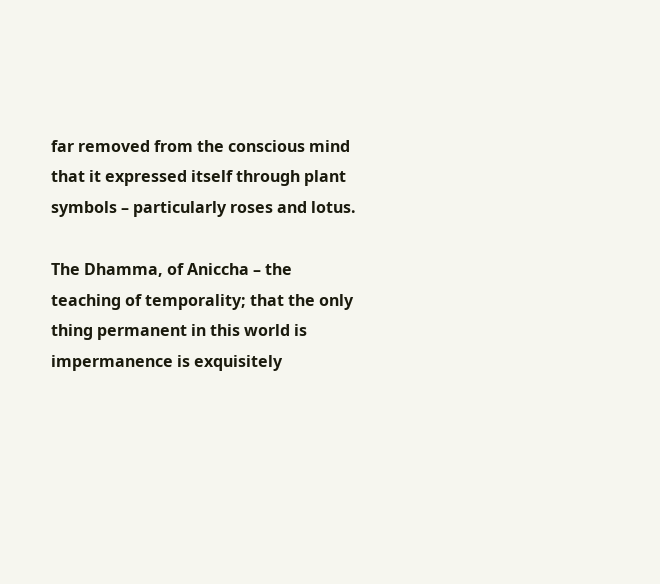far removed from the conscious mind that it expressed itself through plant symbols – particularly roses and lotus.

The Dhamma, of Aniccha – the teaching of temporality; that the only thing permanent in this world is impermanence is exquisitely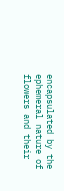encapsulated by the ephemeral nature of flowers and their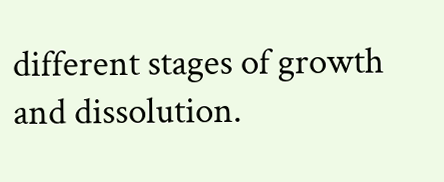different stages of growth and dissolution.